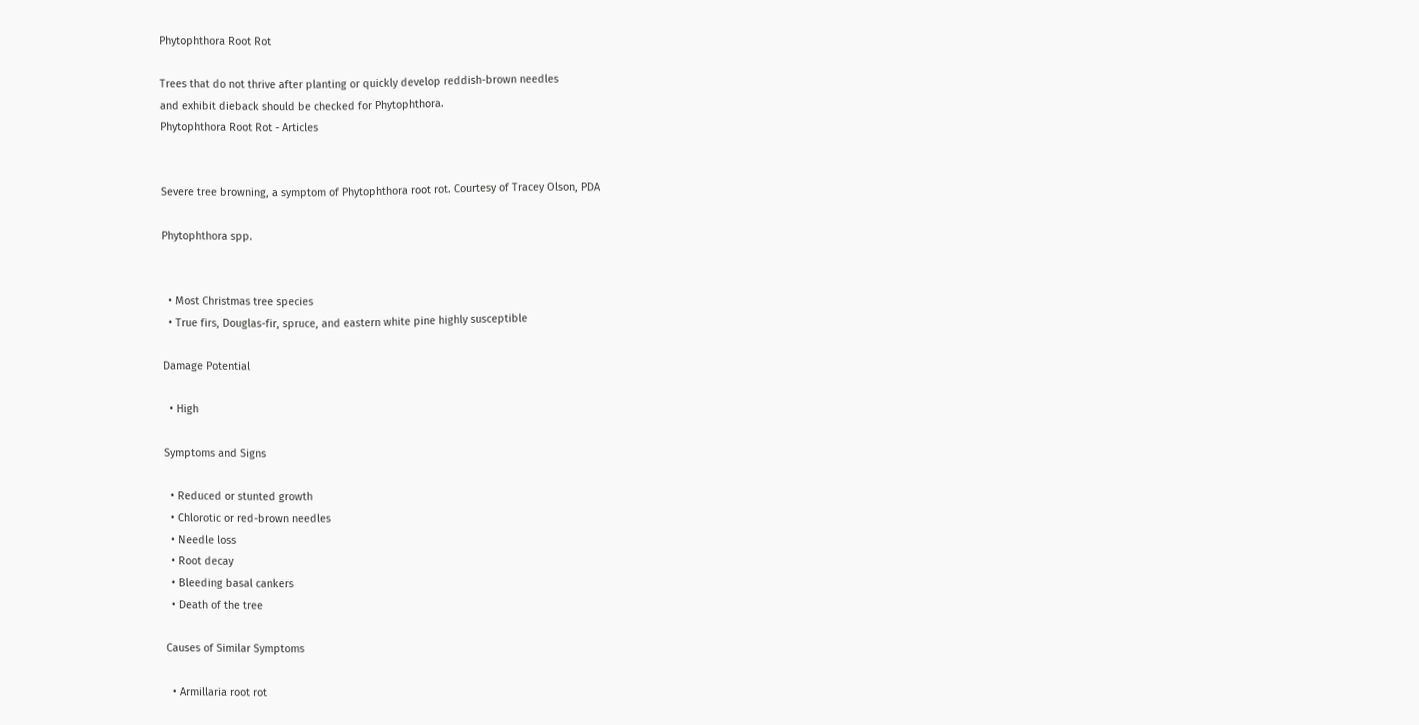Phytophthora Root Rot

Trees that do not thrive after planting or quickly develop reddish-brown needles
and exhibit dieback should be checked for Phytophthora.
Phytophthora Root Rot - Articles


Severe tree browning, a symptom of Phytophthora root rot. Courtesy of Tracey Olson, PDA

Phytophthora spp.


  • Most Christmas tree species
  • True firs, Douglas-fir, spruce, and eastern white pine highly susceptible

Damage Potential

  • High

Symptoms and Signs

  • Reduced or stunted growth
  • Chlorotic or red-brown needles
  • Needle loss
  • Root decay
  • Bleeding basal cankers
  • Death of the tree

Causes of Similar Symptoms

  • Armillaria root rot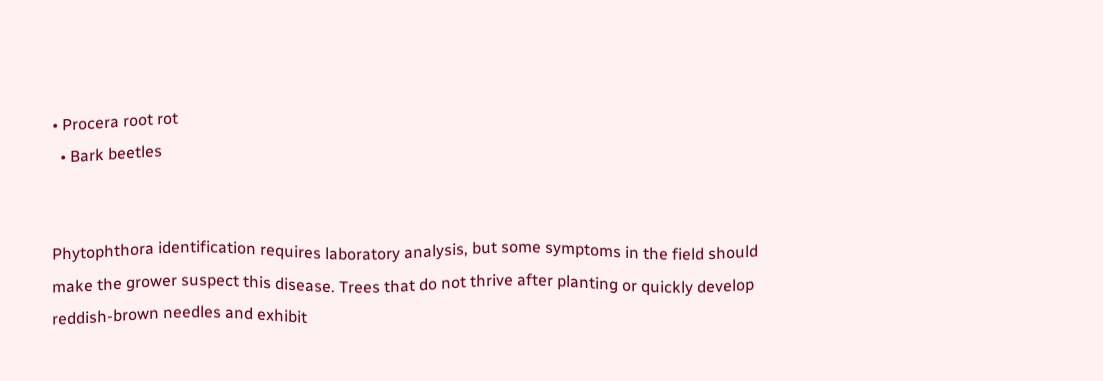• Procera root rot
  • Bark beetles


Phytophthora identification requires laboratory analysis, but some symptoms in the field should make the grower suspect this disease. Trees that do not thrive after planting or quickly develop reddish-brown needles and exhibit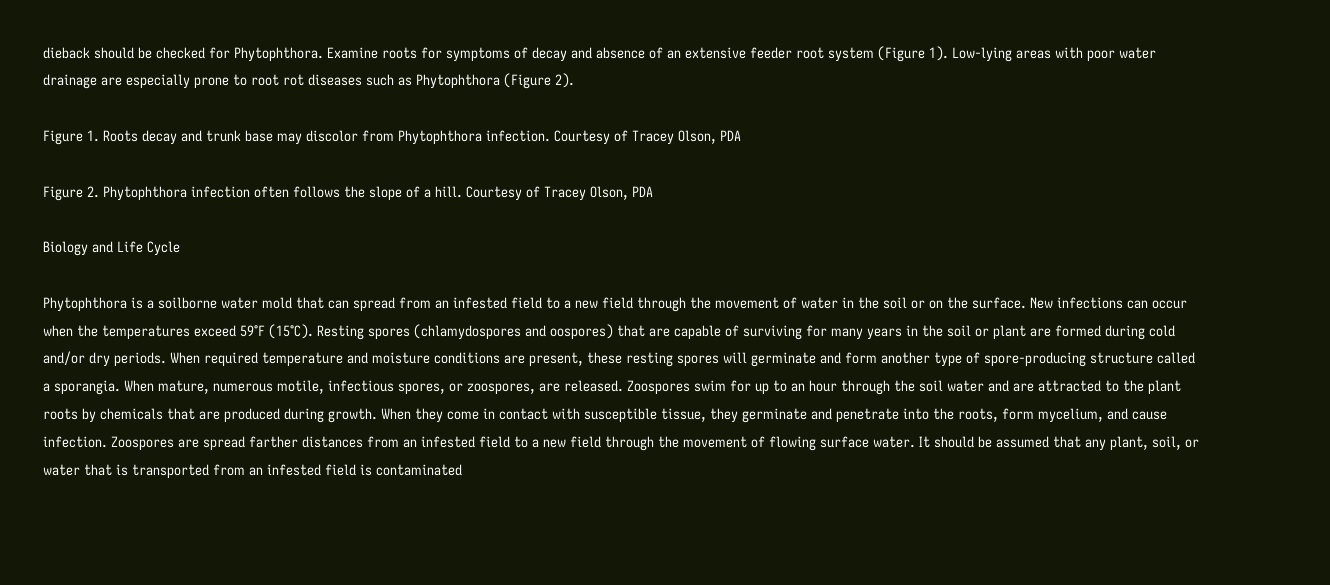dieback should be checked for Phytophthora. Examine roots for symptoms of decay and absence of an extensive feeder root system (Figure 1). Low-lying areas with poor water drainage are especially prone to root rot diseases such as Phytophthora (Figure 2).

Figure 1. Roots decay and trunk base may discolor from Phytophthora infection. Courtesy of Tracey Olson, PDA

Figure 2. Phytophthora infection often follows the slope of a hill. Courtesy of Tracey Olson, PDA

Biology and Life Cycle

Phytophthora is a soilborne water mold that can spread from an infested field to a new field through the movement of water in the soil or on the surface. New infections can occur when the temperatures exceed 59°F (15°C). Resting spores (chlamydospores and oospores) that are capable of surviving for many years in the soil or plant are formed during cold and/or dry periods. When required temperature and moisture conditions are present, these resting spores will germinate and form another type of spore-producing structure called a sporangia. When mature, numerous motile, infectious spores, or zoospores, are released. Zoospores swim for up to an hour through the soil water and are attracted to the plant roots by chemicals that are produced during growth. When they come in contact with susceptible tissue, they germinate and penetrate into the roots, form mycelium, and cause infection. Zoospores are spread farther distances from an infested field to a new field through the movement of flowing surface water. It should be assumed that any plant, soil, or water that is transported from an infested field is contaminated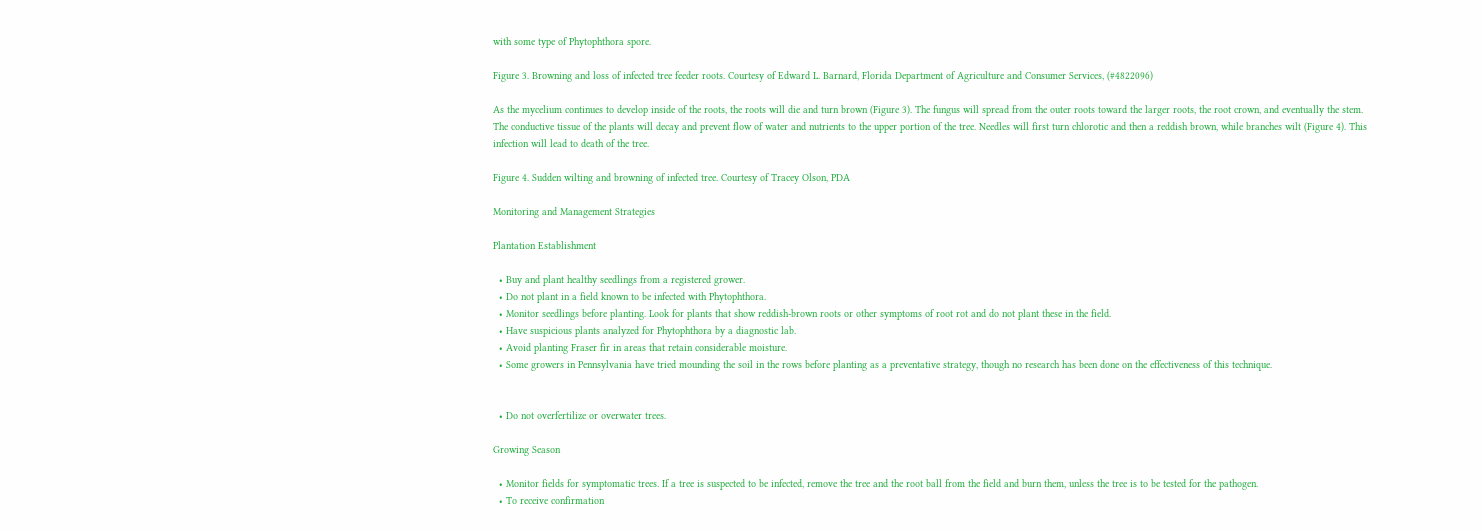with some type of Phytophthora spore.

Figure 3. Browning and loss of infected tree feeder roots. Courtesy of Edward L. Barnard, Florida Department of Agriculture and Consumer Services, (#4822096)

As the mycelium continues to develop inside of the roots, the roots will die and turn brown (Figure 3). The fungus will spread from the outer roots toward the larger roots, the root crown, and eventually the stem. The conductive tissue of the plants will decay and prevent flow of water and nutrients to the upper portion of the tree. Needles will first turn chlorotic and then a reddish brown, while branches wilt (Figure 4). This infection will lead to death of the tree.

Figure 4. Sudden wilting and browning of infected tree. Courtesy of Tracey Olson, PDA

Monitoring and Management Strategies

Plantation Establishment

  • Buy and plant healthy seedlings from a registered grower.
  • Do not plant in a field known to be infected with Phytophthora.
  • Monitor seedlings before planting. Look for plants that show reddish-brown roots or other symptoms of root rot and do not plant these in the field.
  • Have suspicious plants analyzed for Phytophthora by a diagnostic lab.
  • Avoid planting Fraser fir in areas that retain considerable moisture.
  • Some growers in Pennsylvania have tried mounding the soil in the rows before planting as a preventative strategy, though no research has been done on the effectiveness of this technique.


  • Do not overfertilize or overwater trees.

Growing Season

  • Monitor fields for symptomatic trees. If a tree is suspected to be infected, remove the tree and the root ball from the field and burn them, unless the tree is to be tested for the pathogen.
  • To receive confirmation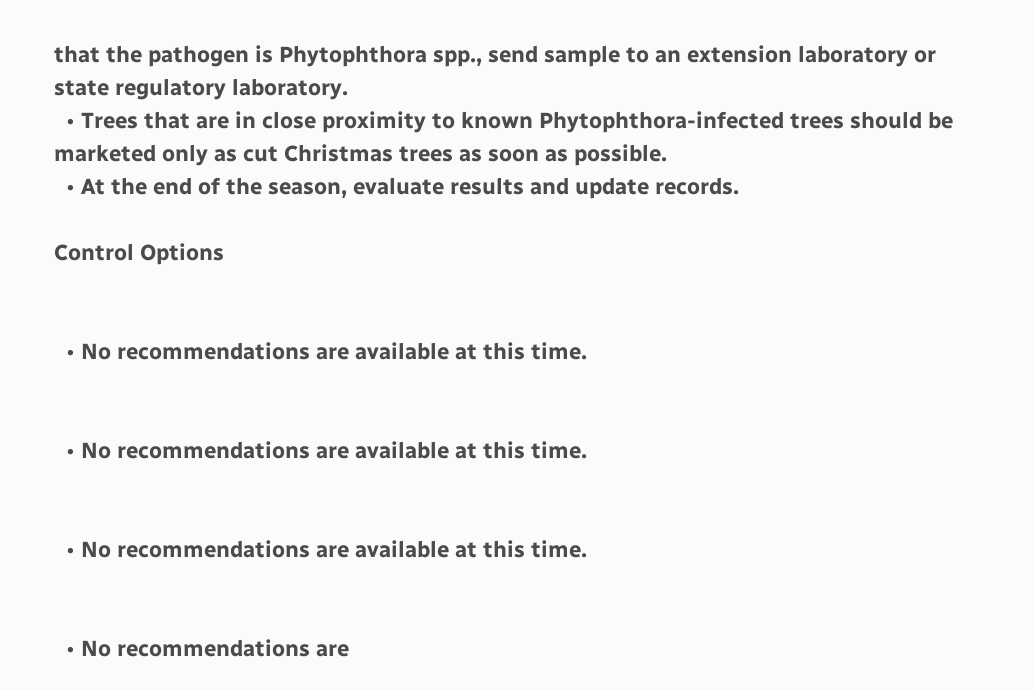that the pathogen is Phytophthora spp., send sample to an extension laboratory or state regulatory laboratory.
  • Trees that are in close proximity to known Phytophthora-infected trees should be marketed only as cut Christmas trees as soon as possible.
  • At the end of the season, evaluate results and update records.

Control Options


  • No recommendations are available at this time.


  • No recommendations are available at this time.


  • No recommendations are available at this time.


  • No recommendations are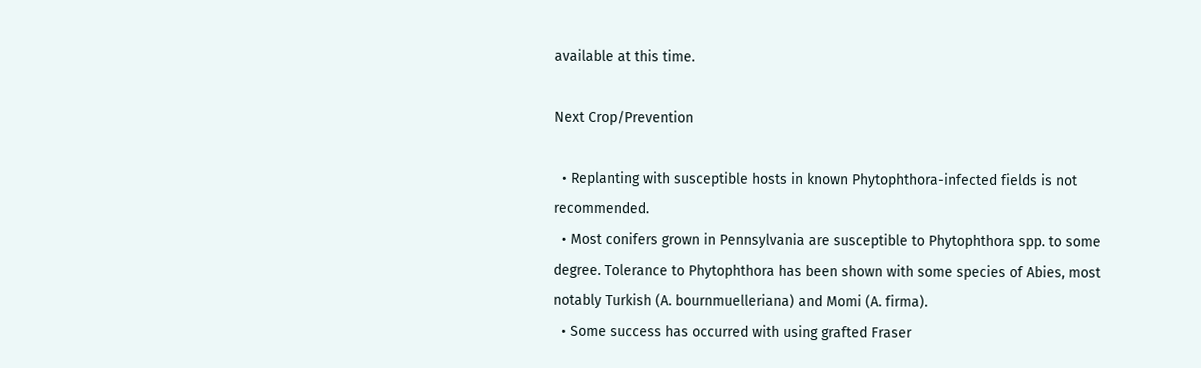available at this time.

Next Crop/Prevention

  • Replanting with susceptible hosts in known Phytophthora-infected fields is not recommended.
  • Most conifers grown in Pennsylvania are susceptible to Phytophthora spp. to some degree. Tolerance to Phytophthora has been shown with some species of Abies, most notably Turkish (A. bournmuelleriana) and Momi (A. firma).
  • Some success has occurred with using grafted Fraser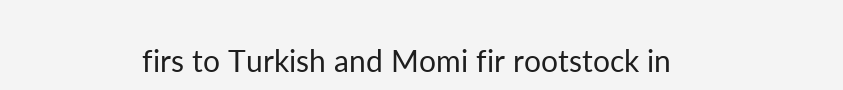firs to Turkish and Momi fir rootstock in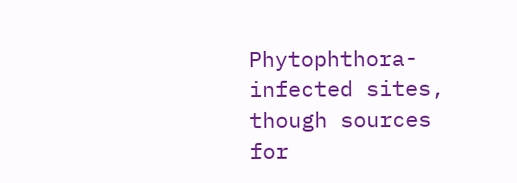Phytophthora-infected sites, though sources for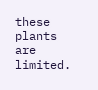these plants are limited.